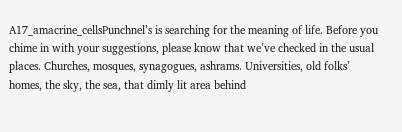A17_amacrine_cellsPunchnel’s is searching for the meaning of life. Before you chime in with your suggestions, please know that we’ve checked in the usual places. Churches, mosques, synagogues, ashrams. Universities, old folks’ homes, the sky, the sea, that dimly lit area behind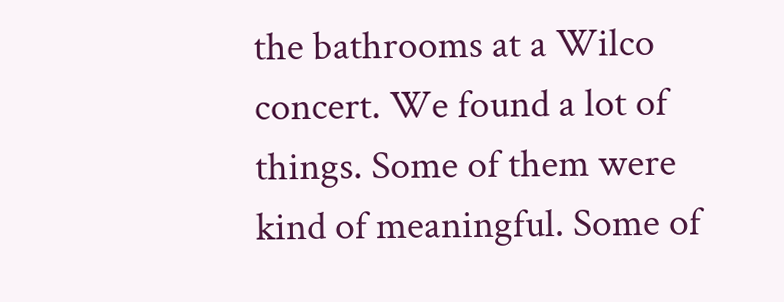the bathrooms at a Wilco concert. We found a lot of things. Some of them were kind of meaningful. Some of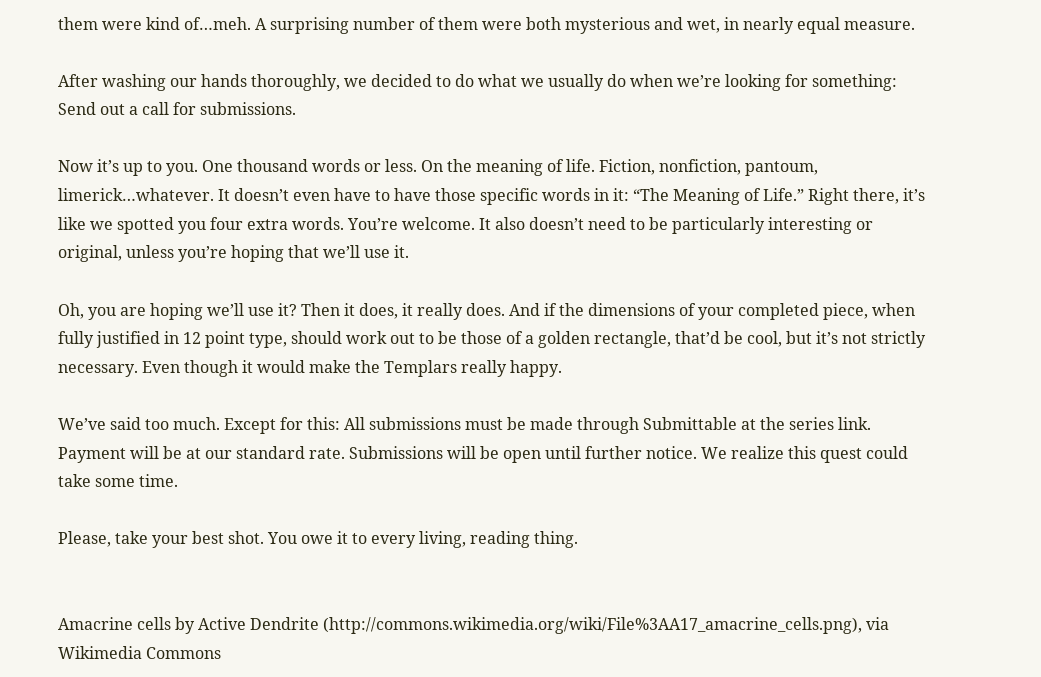them were kind of…meh. A surprising number of them were both mysterious and wet, in nearly equal measure.

After washing our hands thoroughly, we decided to do what we usually do when we’re looking for something: Send out a call for submissions.

Now it’s up to you. One thousand words or less. On the meaning of life. Fiction, nonfiction, pantoum, limerick…whatever. It doesn’t even have to have those specific words in it: “The Meaning of Life.” Right there, it’s like we spotted you four extra words. You’re welcome. It also doesn’t need to be particularly interesting or original, unless you’re hoping that we’ll use it.

Oh, you are hoping we’ll use it? Then it does, it really does. And if the dimensions of your completed piece, when fully justified in 12 point type, should work out to be those of a golden rectangle, that’d be cool, but it’s not strictly necessary. Even though it would make the Templars really happy.

We’ve said too much. Except for this: All submissions must be made through Submittable at the series link. Payment will be at our standard rate. Submissions will be open until further notice. We realize this quest could take some time.

Please, take your best shot. You owe it to every living, reading thing.


Amacrine cells by Active Dendrite (http://commons.wikimedia.org/wiki/File%3AA17_amacrine_cells.png), via Wikimedia Commons